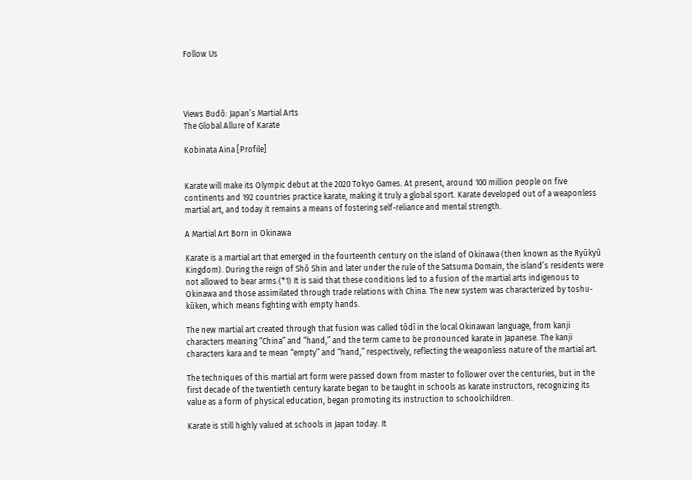Follow Us




Views Budō: Japan’s Martial Arts
The Global Allure of Karate

Kobinata Aina [Profile]


Karate will make its Olympic debut at the 2020 Tokyo Games. At present, around 100 million people on five continents and 192 countries practice karate, making it truly a global sport. Karate developed out of a weaponless martial art, and today it remains a means of fostering self-reliance and mental strength.

A Martial Art Born in Okinawa

Karate is a martial art that emerged in the fourteenth century on the island of Okinawa (then known as the Ryūkyū Kingdom). During the reign of Shō Shin and later under the rule of the Satsuma Domain, the island’s residents were not allowed to bear arms.(*1) It is said that these conditions led to a fusion of the martial arts indigenous to Okinawa and those assimilated through trade relations with China. The new system was characterized by toshu-kūken, which means fighting with empty hands.

The new martial art created through that fusion was called tōdī in the local Okinawan language, from kanji characters meaning “China” and “hand,” and the term came to be pronounced karate in Japanese. The kanji characters kara and te mean “empty” and “hand,” respectively, reflecting the weaponless nature of the martial art.

The techniques of this martial art form were passed down from master to follower over the centuries, but in the first decade of the twentieth century karate began to be taught in schools as karate instructors, recognizing its value as a form of physical education, began promoting its instruction to schoolchildren.

Karate is still highly valued at schools in Japan today. It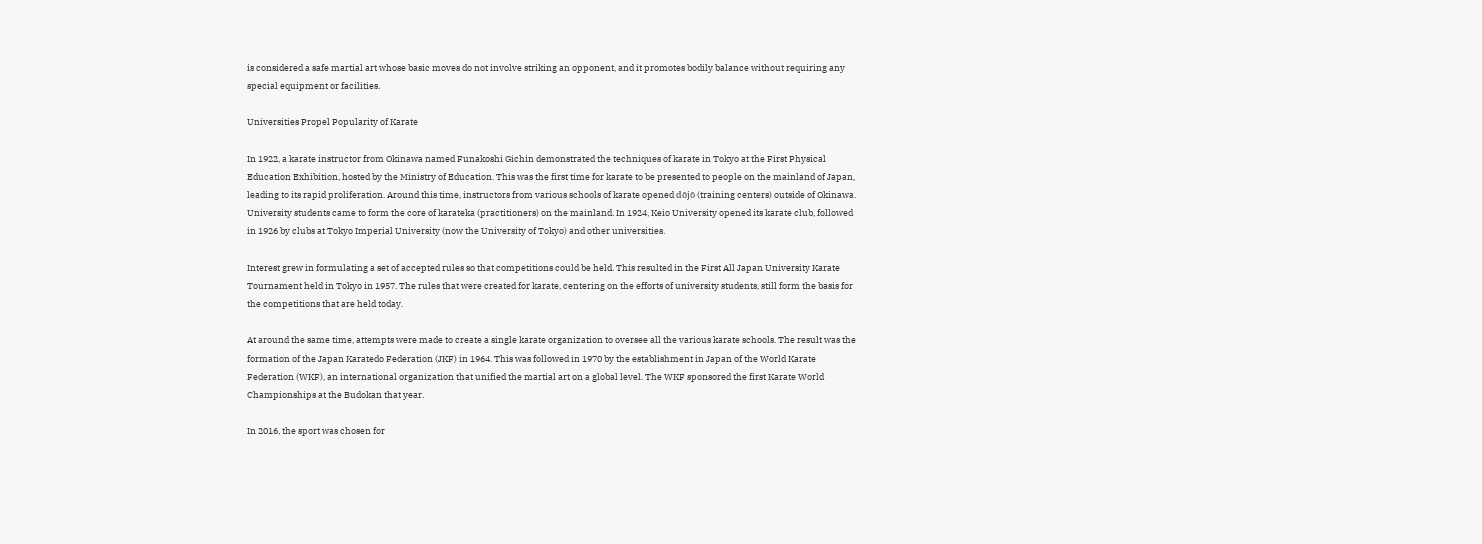is considered a safe martial art whose basic moves do not involve striking an opponent, and it promotes bodily balance without requiring any special equipment or facilities.

Universities Propel Popularity of Karate

In 1922, a karate instructor from Okinawa named Funakoshi Gichin demonstrated the techniques of karate in Tokyo at the First Physical Education Exhibition, hosted by the Ministry of Education. This was the first time for karate to be presented to people on the mainland of Japan, leading to its rapid proliferation. Around this time, instructors from various schools of karate opened dōjō (training centers) outside of Okinawa. University students came to form the core of karateka (practitioners) on the mainland. In 1924, Keio University opened its karate club, followed in 1926 by clubs at Tokyo Imperial University (now the University of Tokyo) and other universities.

Interest grew in formulating a set of accepted rules so that competitions could be held. This resulted in the First All Japan University Karate Tournament held in Tokyo in 1957. The rules that were created for karate, centering on the efforts of university students, still form the basis for the competitions that are held today.

At around the same time, attempts were made to create a single karate organization to oversee all the various karate schools. The result was the formation of the Japan Karatedo Federation (JKF) in 1964. This was followed in 1970 by the establishment in Japan of the World Karate Federation (WKF), an international organization that unified the martial art on a global level. The WKF sponsored the first Karate World Championships at the Budokan that year.

In 2016, the sport was chosen for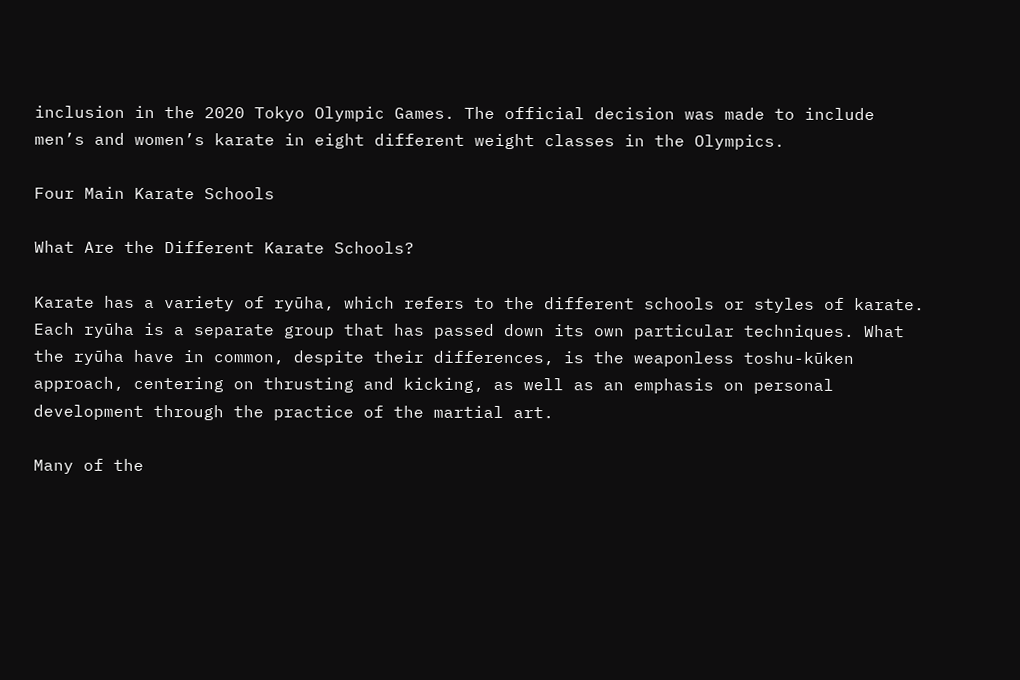inclusion in the 2020 Tokyo Olympic Games. The official decision was made to include men’s and women’s karate in eight different weight classes in the Olympics.

Four Main Karate Schools

What Are the Different Karate Schools?

Karate has a variety of ryūha, which refers to the different schools or styles of karate. Each ryūha is a separate group that has passed down its own particular techniques. What the ryūha have in common, despite their differences, is the weaponless toshu-kūken approach, centering on thrusting and kicking, as well as an emphasis on personal development through the practice of the martial art.

Many of the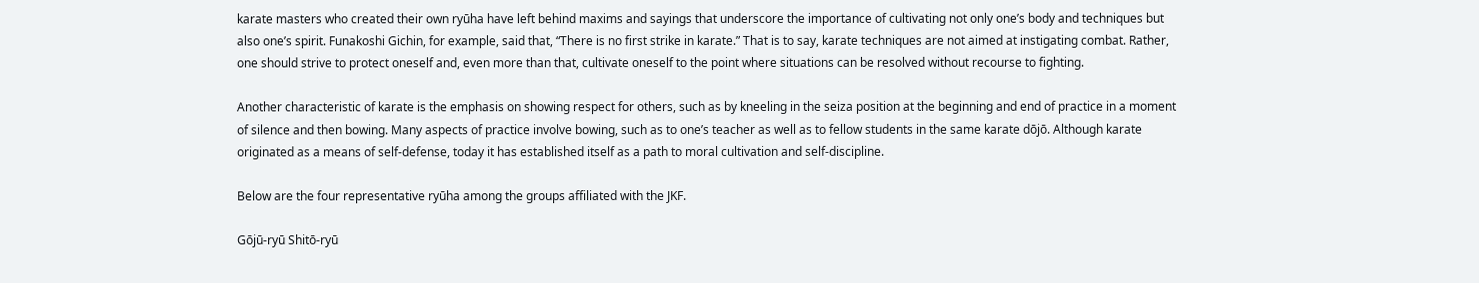karate masters who created their own ryūha have left behind maxims and sayings that underscore the importance of cultivating not only one’s body and techniques but also one’s spirit. Funakoshi Gichin, for example, said that, “There is no first strike in karate.” That is to say, karate techniques are not aimed at instigating combat. Rather, one should strive to protect oneself and, even more than that, cultivate oneself to the point where situations can be resolved without recourse to fighting.

Another characteristic of karate is the emphasis on showing respect for others, such as by kneeling in the seiza position at the beginning and end of practice in a moment of silence and then bowing. Many aspects of practice involve bowing, such as to one’s teacher as well as to fellow students in the same karate dōjō. Although karate originated as a means of self-defense, today it has established itself as a path to moral cultivation and self-discipline.

Below are the four representative ryūha among the groups affiliated with the JKF.

Gōjū-ryū Shitō-ryū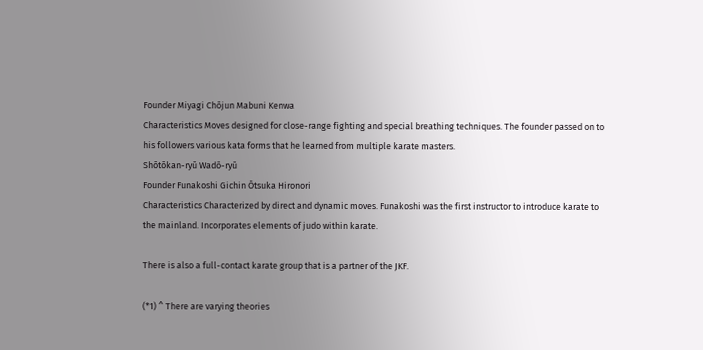Founder Miyagi Chōjun Mabuni Kenwa
Characteristics Moves designed for close-range fighting and special breathing techniques. The founder passed on to his followers various kata forms that he learned from multiple karate masters.
Shōtōkan-ryū Wadō-ryū
Founder Funakoshi Gichin Ōtsuka Hironori
Characteristics Characterized by direct and dynamic moves. Funakoshi was the first instructor to introduce karate to the mainland. Incorporates elements of judo within karate.

There is also a full-contact karate group that is a partner of the JKF.

(*1) ^ There are varying theories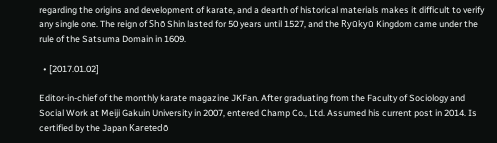regarding the origins and development of karate, and a dearth of historical materials makes it difficult to verify any single one. The reign of Shō Shin lasted for 50 years until 1527, and the Ryūkyū Kingdom came under the rule of the Satsuma Domain in 1609.

  • [2017.01.02]

Editor-in-chief of the monthly karate magazine JKFan. After graduating from the Faculty of Sociology and Social Work at Meiji Gakuin University in 2007, entered Champ Co., Ltd. Assumed his current post in 2014. Is certified by the Japan Karetedō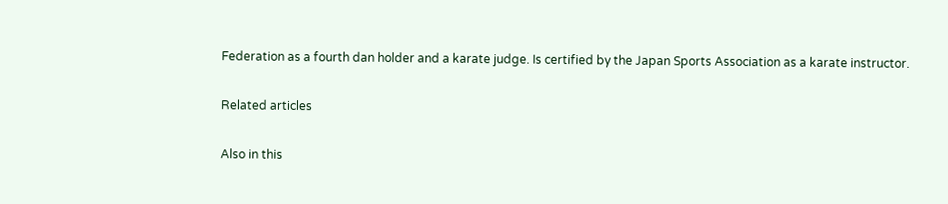Federation as a fourth dan holder and a karate judge. Is certified by the Japan Sports Association as a karate instructor.

Related articles

Also in this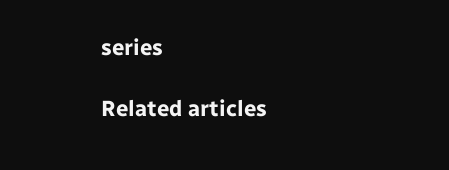series

Related articles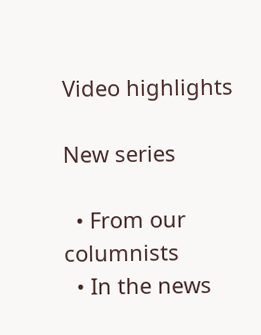Video highlights

New series

  • From our columnists
  • In the news